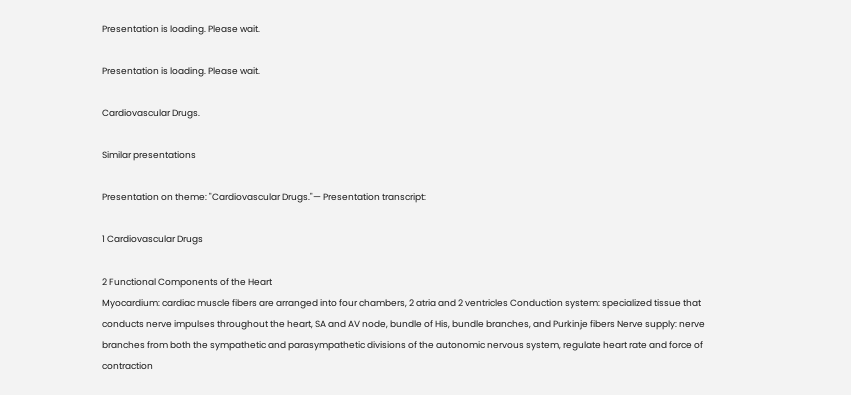Presentation is loading. Please wait.

Presentation is loading. Please wait.

Cardiovascular Drugs.

Similar presentations

Presentation on theme: "Cardiovascular Drugs."— Presentation transcript:

1 Cardiovascular Drugs

2 Functional Components of the Heart
Myocardium: cardiac muscle fibers are arranged into four chambers, 2 atria and 2 ventricles Conduction system: specialized tissue that conducts nerve impulses throughout the heart, SA and AV node, bundle of His, bundle branches, and Purkinje fibers Nerve supply: nerve branches from both the sympathetic and parasympathetic divisions of the autonomic nervous system, regulate heart rate and force of contraction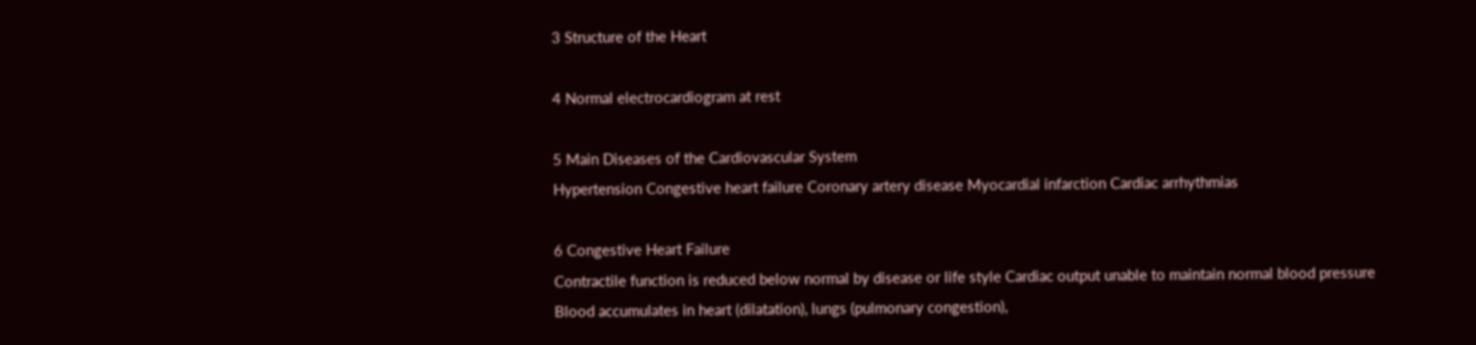3 Structure of the Heart

4 Normal electrocardiogram at rest

5 Main Diseases of the Cardiovascular System
Hypertension Congestive heart failure Coronary artery disease Myocardial infarction Cardiac arrhythmias

6 Congestive Heart Failure
Contractile function is reduced below normal by disease or life style Cardiac output unable to maintain normal blood pressure Blood accumulates in heart (dilatation), lungs (pulmonary congestion),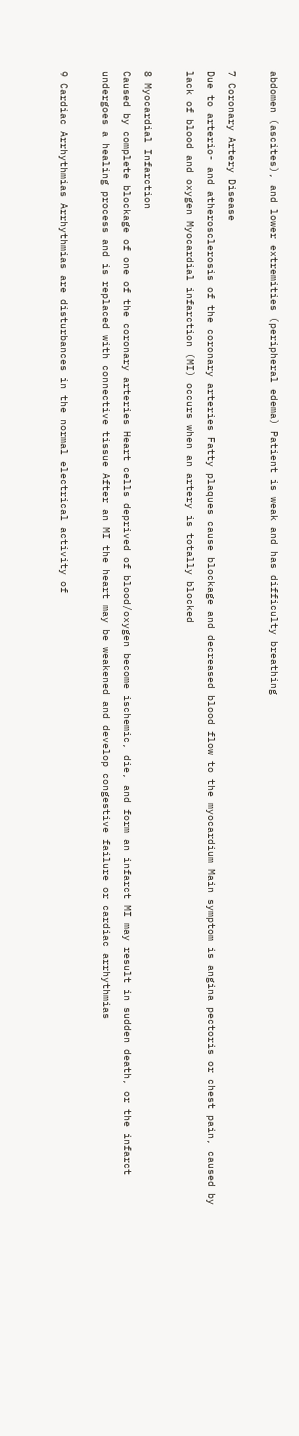abdomen (ascites), and lower extremities (peripheral edema) Patient is weak and has difficulty breathing

7 Coronary Artery Disease
Due to arterio- and atherosclerosis of the coronary arteries Fatty plaques cause blockage and decreased blood flow to the myocardium Main symptom is angina pectoris or chest pain, caused by lack of blood and oxygen Myocardial infarction (MI) occurs when an artery is totally blocked

8 Myocardial Infarction
Caused by complete blockage of one of the coronary arteries Heart cells deprived of blood/oxygen become ischemic, die, and form an infarct MI may result in sudden death, or the infarct undergoes a healing process and is replaced with connective tissue After an MI the heart may be weakened and develop congestive failure or cardiac arrhythmias

9 Cardiac Arrhythmias Arrhythmias are disturbances in the normal electrical activity of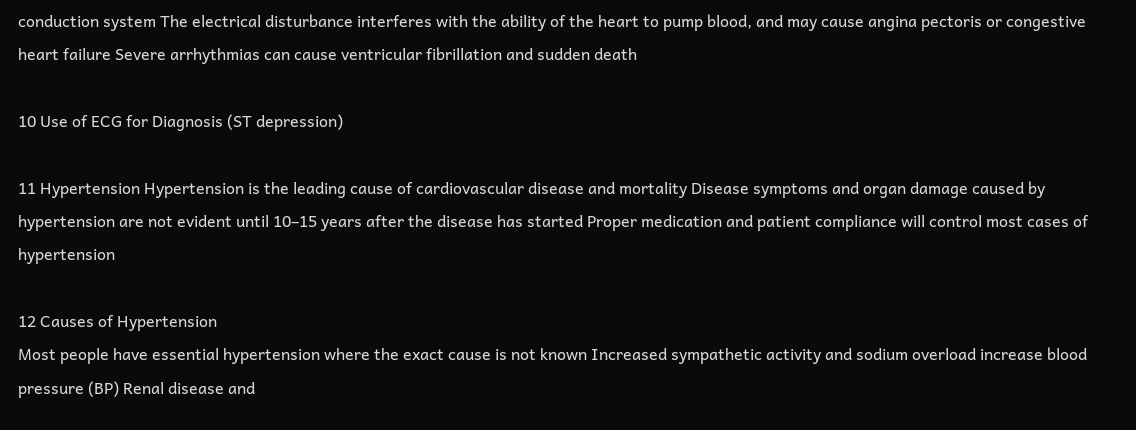conduction system The electrical disturbance interferes with the ability of the heart to pump blood, and may cause angina pectoris or congestive heart failure Severe arrhythmias can cause ventricular fibrillation and sudden death

10 Use of ECG for Diagnosis (ST depression)

11 Hypertension Hypertension is the leading cause of cardiovascular disease and mortality Disease symptoms and organ damage caused by hypertension are not evident until 10–15 years after the disease has started Proper medication and patient compliance will control most cases of hypertension

12 Causes of Hypertension
Most people have essential hypertension where the exact cause is not known Increased sympathetic activity and sodium overload increase blood pressure (BP) Renal disease and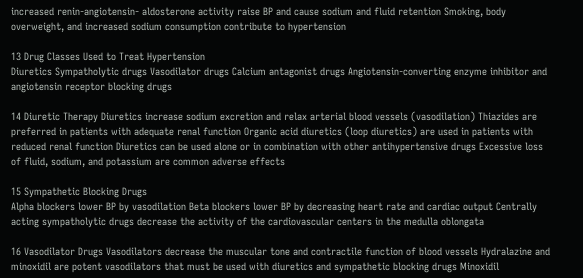increased renin-angiotensin- aldosterone activity raise BP and cause sodium and fluid retention Smoking, body overweight, and increased sodium consumption contribute to hypertension

13 Drug Classes Used to Treat Hypertension
Diuretics Sympatholytic drugs Vasodilator drugs Calcium antagonist drugs Angiotensin-converting enzyme inhibitor and angiotensin receptor blocking drugs

14 Diuretic Therapy Diuretics increase sodium excretion and relax arterial blood vessels (vasodilation) Thiazides are preferred in patients with adequate renal function Organic acid diuretics (loop diuretics) are used in patients with reduced renal function Diuretics can be used alone or in combination with other antihypertensive drugs Excessive loss of fluid, sodium, and potassium are common adverse effects

15 Sympathetic Blocking Drugs
Alpha blockers lower BP by vasodilation Beta blockers lower BP by decreasing heart rate and cardiac output Centrally acting sympatholytic drugs decrease the activity of the cardiovascular centers in the medulla oblongata

16 Vasodilator Drugs Vasodilators decrease the muscular tone and contractile function of blood vessels Hydralazine and minoxidil are potent vasodilators that must be used with diuretics and sympathetic blocking drugs Minoxidil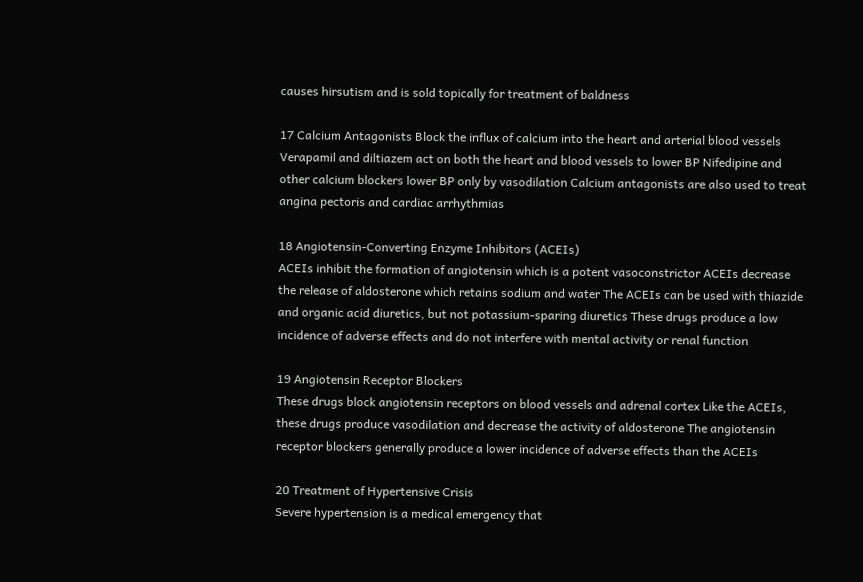causes hirsutism and is sold topically for treatment of baldness

17 Calcium Antagonists Block the influx of calcium into the heart and arterial blood vessels Verapamil and diltiazem act on both the heart and blood vessels to lower BP Nifedipine and other calcium blockers lower BP only by vasodilation Calcium antagonists are also used to treat angina pectoris and cardiac arrhythmias

18 Angiotensin-Converting Enzyme Inhibitors (ACEIs)
ACEIs inhibit the formation of angiotensin which is a potent vasoconstrictor ACEIs decrease the release of aldosterone which retains sodium and water The ACEIs can be used with thiazide and organic acid diuretics, but not potassium-sparing diuretics These drugs produce a low incidence of adverse effects and do not interfere with mental activity or renal function

19 Angiotensin Receptor Blockers
These drugs block angiotensin receptors on blood vessels and adrenal cortex Like the ACEIs, these drugs produce vasodilation and decrease the activity of aldosterone The angiotensin receptor blockers generally produce a lower incidence of adverse effects than the ACEIs

20 Treatment of Hypertensive Crisis
Severe hypertension is a medical emergency that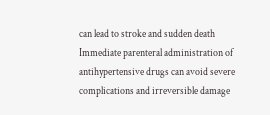can lead to stroke and sudden death Immediate parenteral administration of antihypertensive drugs can avoid severe complications and irreversible damage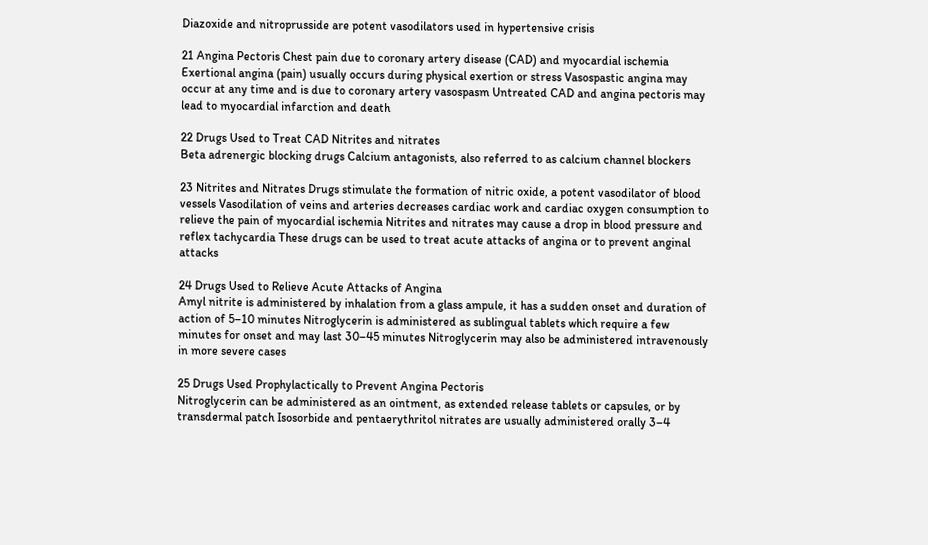Diazoxide and nitroprusside are potent vasodilators used in hypertensive crisis

21 Angina Pectoris Chest pain due to coronary artery disease (CAD) and myocardial ischemia Exertional angina (pain) usually occurs during physical exertion or stress Vasospastic angina may occur at any time and is due to coronary artery vasospasm Untreated CAD and angina pectoris may lead to myocardial infarction and death

22 Drugs Used to Treat CAD Nitrites and nitrates
Beta adrenergic blocking drugs Calcium antagonists, also referred to as calcium channel blockers

23 Nitrites and Nitrates Drugs stimulate the formation of nitric oxide, a potent vasodilator of blood vessels Vasodilation of veins and arteries decreases cardiac work and cardiac oxygen consumption to relieve the pain of myocardial ischemia Nitrites and nitrates may cause a drop in blood pressure and reflex tachycardia These drugs can be used to treat acute attacks of angina or to prevent anginal attacks

24 Drugs Used to Relieve Acute Attacks of Angina
Amyl nitrite is administered by inhalation from a glass ampule, it has a sudden onset and duration of action of 5–10 minutes Nitroglycerin is administered as sublingual tablets which require a few minutes for onset and may last 30–45 minutes Nitroglycerin may also be administered intravenously in more severe cases

25 Drugs Used Prophylactically to Prevent Angina Pectoris
Nitroglycerin can be administered as an ointment, as extended release tablets or capsules, or by transdermal patch Isosorbide and pentaerythritol nitrates are usually administered orally 3–4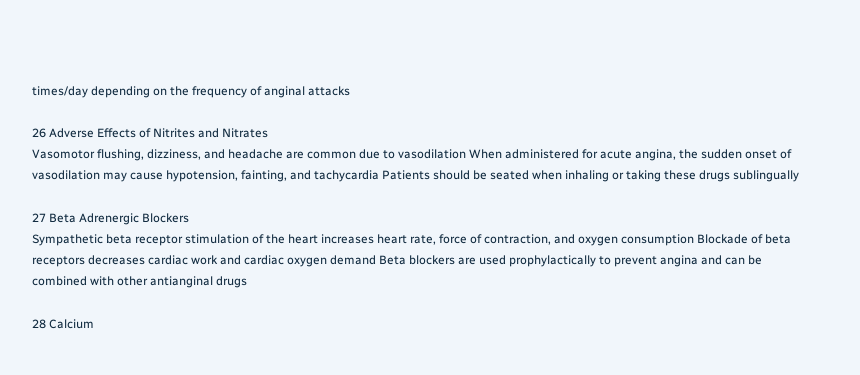times/day depending on the frequency of anginal attacks

26 Adverse Effects of Nitrites and Nitrates
Vasomotor flushing, dizziness, and headache are common due to vasodilation When administered for acute angina, the sudden onset of vasodilation may cause hypotension, fainting, and tachycardia Patients should be seated when inhaling or taking these drugs sublingually

27 Beta Adrenergic Blockers
Sympathetic beta receptor stimulation of the heart increases heart rate, force of contraction, and oxygen consumption Blockade of beta receptors decreases cardiac work and cardiac oxygen demand Beta blockers are used prophylactically to prevent angina and can be combined with other antianginal drugs

28 Calcium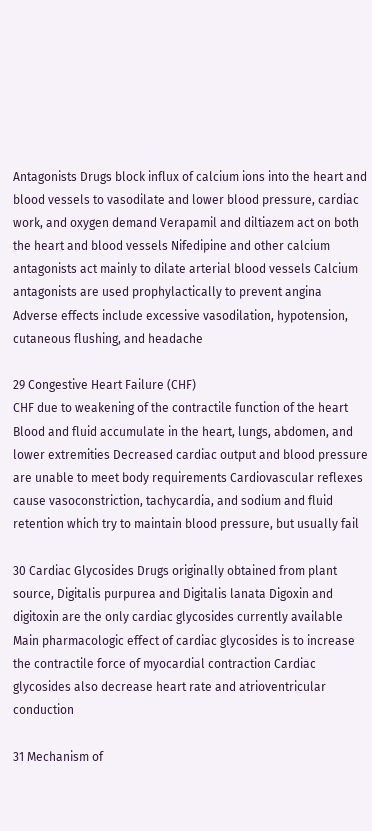Antagonists Drugs block influx of calcium ions into the heart and blood vessels to vasodilate and lower blood pressure, cardiac work, and oxygen demand Verapamil and diltiazem act on both the heart and blood vessels Nifedipine and other calcium antagonists act mainly to dilate arterial blood vessels Calcium antagonists are used prophylactically to prevent angina Adverse effects include excessive vasodilation, hypotension, cutaneous flushing, and headache

29 Congestive Heart Failure (CHF)
CHF due to weakening of the contractile function of the heart Blood and fluid accumulate in the heart, lungs, abdomen, and lower extremities Decreased cardiac output and blood pressure are unable to meet body requirements Cardiovascular reflexes cause vasoconstriction, tachycardia, and sodium and fluid retention which try to maintain blood pressure, but usually fail

30 Cardiac Glycosides Drugs originally obtained from plant source, Digitalis purpurea and Digitalis lanata Digoxin and digitoxin are the only cardiac glycosides currently available Main pharmacologic effect of cardiac glycosides is to increase the contractile force of myocardial contraction Cardiac glycosides also decrease heart rate and atrioventricular conduction

31 Mechanism of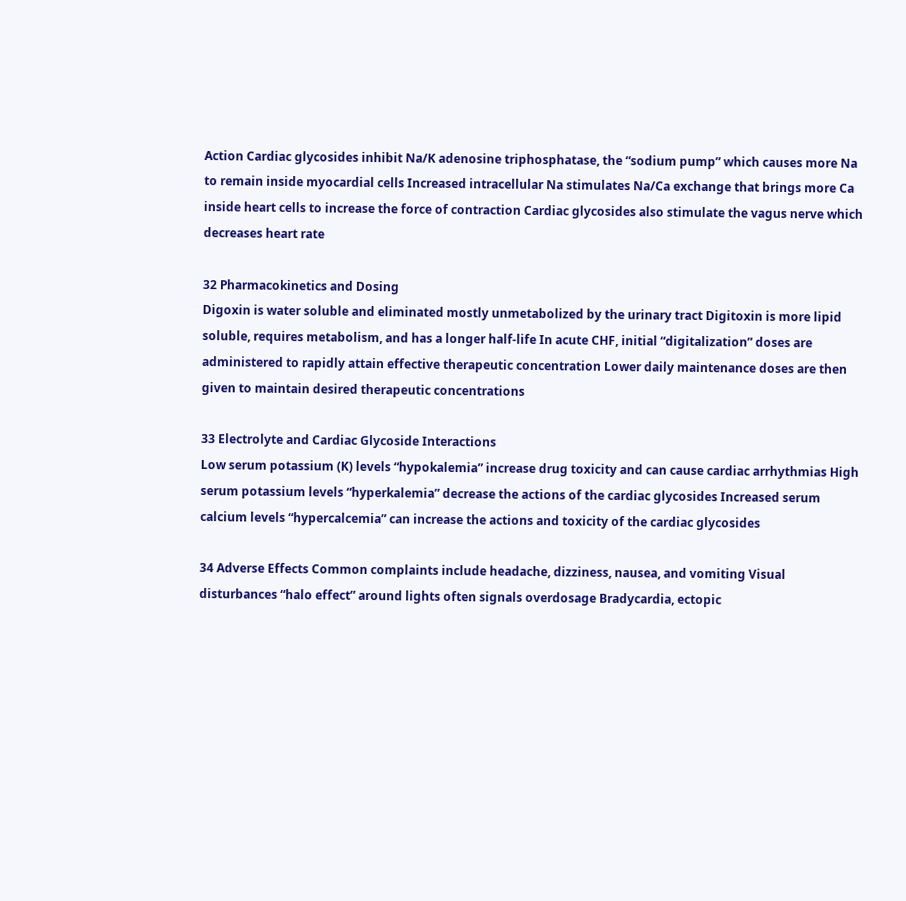Action Cardiac glycosides inhibit Na/K adenosine triphosphatase, the “sodium pump” which causes more Na to remain inside myocardial cells Increased intracellular Na stimulates Na/Ca exchange that brings more Ca inside heart cells to increase the force of contraction Cardiac glycosides also stimulate the vagus nerve which decreases heart rate

32 Pharmacokinetics and Dosing
Digoxin is water soluble and eliminated mostly unmetabolized by the urinary tract Digitoxin is more lipid soluble, requires metabolism, and has a longer half-life In acute CHF, initial “digitalization” doses are administered to rapidly attain effective therapeutic concentration Lower daily maintenance doses are then given to maintain desired therapeutic concentrations

33 Electrolyte and Cardiac Glycoside Interactions
Low serum potassium (K) levels “hypokalemia” increase drug toxicity and can cause cardiac arrhythmias High serum potassium levels “hyperkalemia” decrease the actions of the cardiac glycosides Increased serum calcium levels “hypercalcemia” can increase the actions and toxicity of the cardiac glycosides

34 Adverse Effects Common complaints include headache, dizziness, nausea, and vomiting Visual disturbances “halo effect” around lights often signals overdosage Bradycardia, ectopic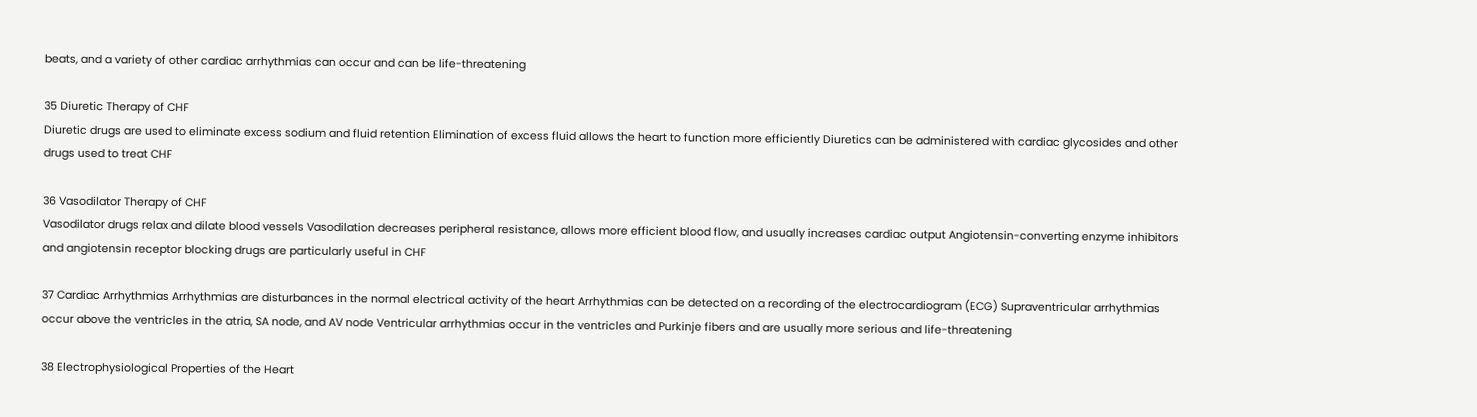beats, and a variety of other cardiac arrhythmias can occur and can be life-threatening

35 Diuretic Therapy of CHF
Diuretic drugs are used to eliminate excess sodium and fluid retention Elimination of excess fluid allows the heart to function more efficiently Diuretics can be administered with cardiac glycosides and other drugs used to treat CHF

36 Vasodilator Therapy of CHF
Vasodilator drugs relax and dilate blood vessels Vasodilation decreases peripheral resistance, allows more efficient blood flow, and usually increases cardiac output Angiotensin-converting enzyme inhibitors and angiotensin receptor blocking drugs are particularly useful in CHF

37 Cardiac Arrhythmias Arrhythmias are disturbances in the normal electrical activity of the heart Arrhythmias can be detected on a recording of the electrocardiogram (ECG) Supraventricular arrhythmias occur above the ventricles in the atria, SA node, and AV node Ventricular arrhythmias occur in the ventricles and Purkinje fibers and are usually more serious and life-threatening

38 Electrophysiological Properties of the Heart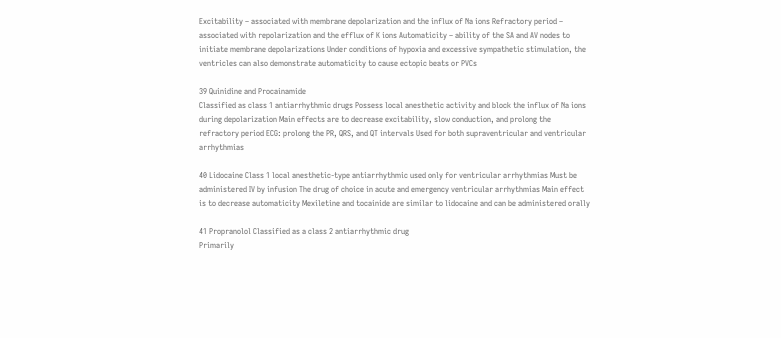Excitability – associated with membrane depolarization and the influx of Na ions Refractory period – associated with repolarization and the efflux of K ions Automaticity – ability of the SA and AV nodes to initiate membrane depolarizations Under conditions of hypoxia and excessive sympathetic stimulation, the ventricles can also demonstrate automaticity to cause ectopic beats or PVCs

39 Quinidine and Procainamide
Classified as class 1 antiarrhythmic drugs Possess local anesthetic activity and block the influx of Na ions during depolarization Main effects are to decrease excitability, slow conduction, and prolong the refractory period ECG: prolong the PR, QRS, and QT intervals Used for both supraventricular and ventricular arrhythmias

40 Lidocaine Class 1 local anesthetic-type antiarrhythmic used only for ventricular arrhythmias Must be administered IV by infusion The drug of choice in acute and emergency ventricular arrhythmias Main effect is to decrease automaticity Mexiletine and tocainide are similar to lidocaine and can be administered orally

41 Propranolol Classified as a class 2 antiarrhythmic drug
Primarily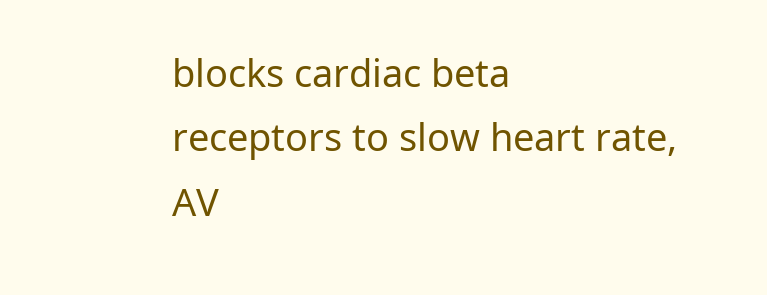blocks cardiac beta receptors to slow heart rate, AV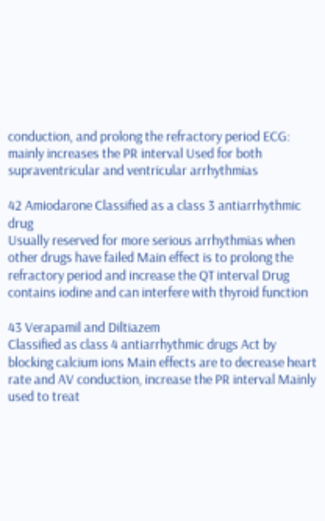conduction, and prolong the refractory period ECG: mainly increases the PR interval Used for both supraventricular and ventricular arrhythmias

42 Amiodarone Classified as a class 3 antiarrhythmic drug
Usually reserved for more serious arrhythmias when other drugs have failed Main effect is to prolong the refractory period and increase the QT interval Drug contains iodine and can interfere with thyroid function

43 Verapamil and Diltiazem
Classified as class 4 antiarrhythmic drugs Act by blocking calcium ions Main effects are to decrease heart rate and AV conduction, increase the PR interval Mainly used to treat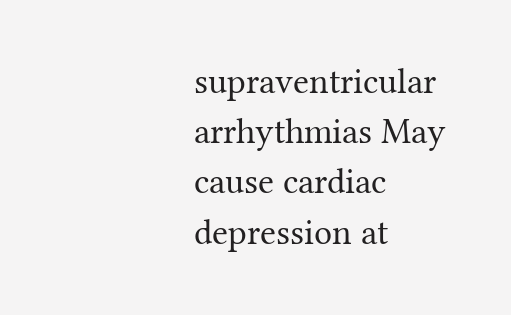supraventricular arrhythmias May cause cardiac depression at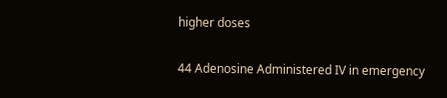higher doses

44 Adenosine Administered IV in emergency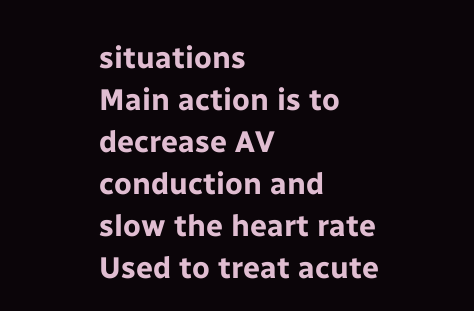situations
Main action is to decrease AV conduction and slow the heart rate Used to treat acute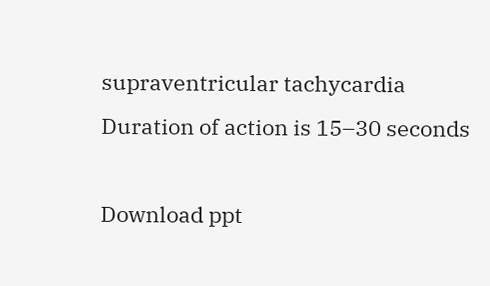supraventricular tachycardia Duration of action is 15–30 seconds

Download ppt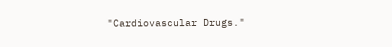"Cardiovascular Drugs."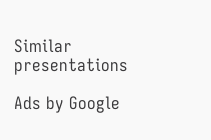Similar presentations

Ads by Google